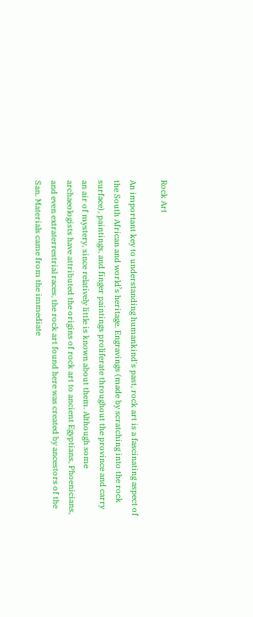Rock Art

An important key to understanding humankind's past, rock art is a fascinating aspect of the South African and world’s heritage. Engravings (made by scratching into the rock surface), paintings, and finger paintings proliferate throughout the province and carry an air of mystery, since relatively little is known about them. Although some archaeologists have attributed the origins of rock art to ancient Egyptians, Phoenicians, and even extraterrestrial races, the rock art found here was created by ancestors of the San. Materials came from the immediate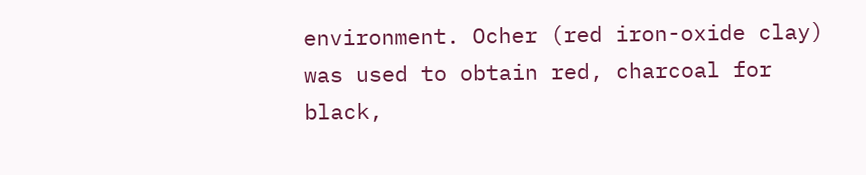environment. Ocher (red iron-oxide clay) was used to obtain red, charcoal for black,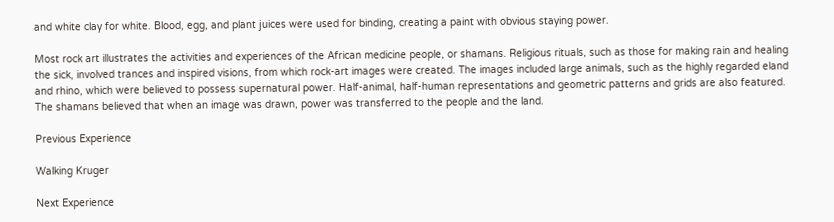and white clay for white. Blood, egg, and plant juices were used for binding, creating a paint with obvious staying power.

Most rock art illustrates the activities and experiences of the African medicine people, or shamans. Religious rituals, such as those for making rain and healing the sick, involved trances and inspired visions, from which rock-art images were created. The images included large animals, such as the highly regarded eland and rhino, which were believed to possess supernatural power. Half-animal, half-human representations and geometric patterns and grids are also featured. The shamans believed that when an image was drawn, power was transferred to the people and the land.

Previous Experience

Walking Kruger

Next Experience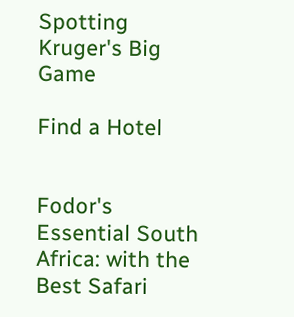Spotting Kruger's Big Game

Find a Hotel


Fodor's Essential South Africa: with the Best Safari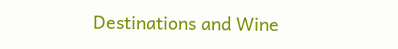Destinations and Wine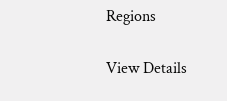Regions

View Details